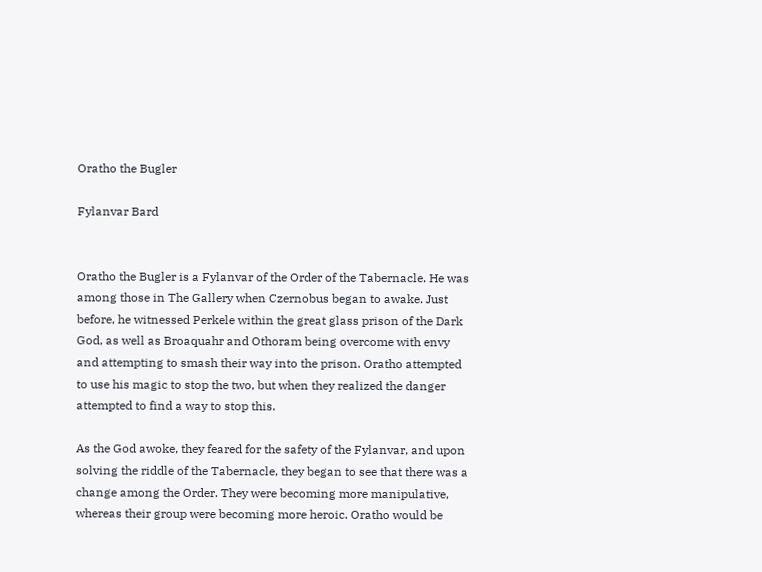Oratho the Bugler

Fylanvar Bard


Oratho the Bugler is a Fylanvar of the Order of the Tabernacle. He was among those in The Gallery when Czernobus began to awake. Just before, he witnessed Perkele within the great glass prison of the Dark God, as well as Broaquahr and Othoram being overcome with envy and attempting to smash their way into the prison. Oratho attempted to use his magic to stop the two, but when they realized the danger attempted to find a way to stop this.

As the God awoke, they feared for the safety of the Fylanvar, and upon solving the riddle of the Tabernacle, they began to see that there was a change among the Order. They were becoming more manipulative, whereas their group were becoming more heroic. Oratho would be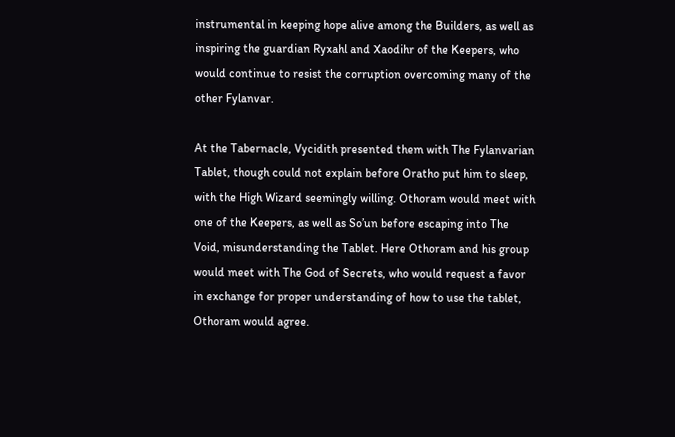instrumental in keeping hope alive among the Builders, as well as inspiring the guardian Ryxahl and Xaodihr of the Keepers, who would continue to resist the corruption overcoming many of the other Fylanvar.

At the Tabernacle, Vycidith presented them with The Fylanvarian Tablet, though could not explain before Oratho put him to sleep, with the High Wizard seemingly willing. Othoram would meet with one of the Keepers, as well as So’un before escaping into The Void, misunderstanding the Tablet. Here Othoram and his group would meet with The God of Secrets, who would request a favor in exchange for proper understanding of how to use the tablet, Othoram would agree.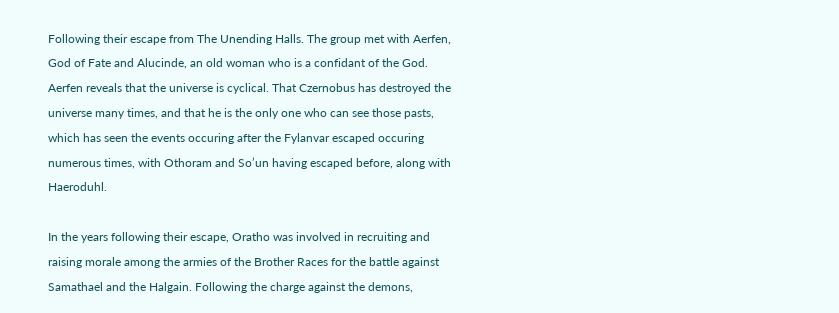Following their escape from The Unending Halls. The group met with Aerfen, God of Fate and Alucinde, an old woman who is a confidant of the God. Aerfen reveals that the universe is cyclical. That Czernobus has destroyed the universe many times, and that he is the only one who can see those pasts, which has seen the events occuring after the Fylanvar escaped occuring numerous times, with Othoram and So’un having escaped before, along with Haeroduhl.

In the years following their escape, Oratho was involved in recruiting and raising morale among the armies of the Brother Races for the battle against Samathael and the Halgain. Following the charge against the demons,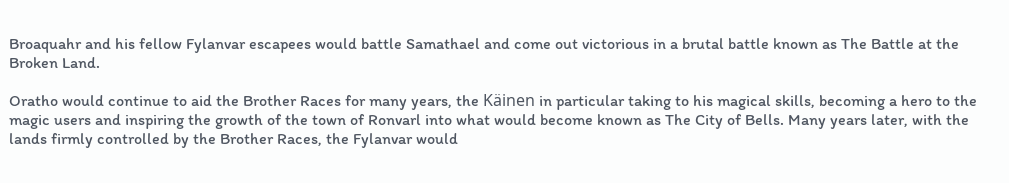Broaquahr and his fellow Fylanvar escapees would battle Samathael and come out victorious in a brutal battle known as The Battle at the Broken Land.

Oratho would continue to aid the Brother Races for many years, the Käinen in particular taking to his magical skills, becoming a hero to the magic users and inspiring the growth of the town of Ronvarl into what would become known as The City of Bells. Many years later, with the lands firmly controlled by the Brother Races, the Fylanvar would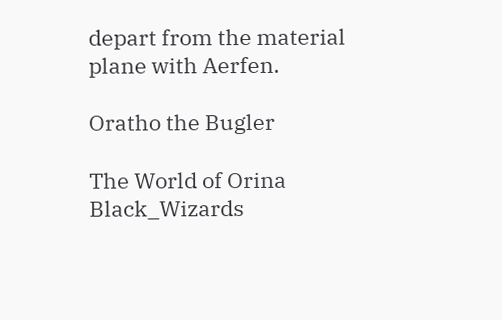depart from the material plane with Aerfen.

Oratho the Bugler

The World of Orina Black_Wizards